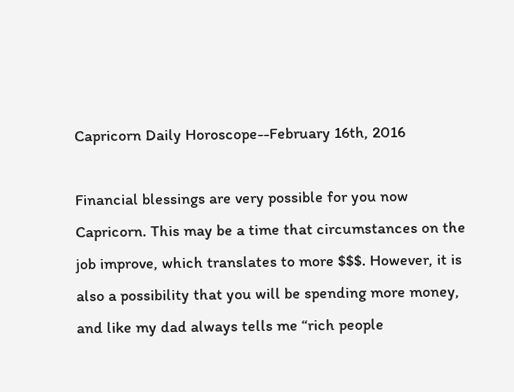Capricorn Daily Horoscope--February 16th, 2016

Financial blessings are very possible for you now Capricorn. This may be a time that circumstances on the job improve, which translates to more $$$. However, it is also a possibility that you will be spending more money, and like my dad always tells me “rich people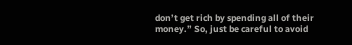don’t get rich by spending all of their money.” So, just be careful to avoid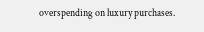overspending on luxury purchases.